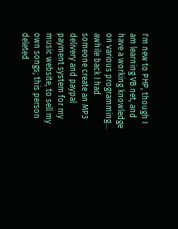I'm new to PHP, though I am learning VB.net, and have a working knowledge on various programming... awhile back I had someone create an MP3 delivery and paypal payment system for my music website, to sell my own songs; this person deleted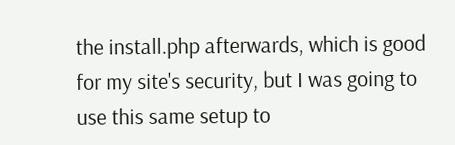the install.php afterwards, which is good for my site's security, but I was going to use this same setup to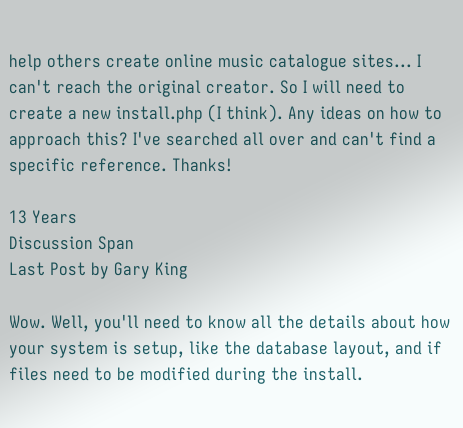help others create online music catalogue sites... I can't reach the original creator. So I will need to create a new install.php (I think). Any ideas on how to approach this? I've searched all over and can't find a specific reference. Thanks!

13 Years
Discussion Span
Last Post by Gary King

Wow. Well, you'll need to know all the details about how your system is setup, like the database layout, and if files need to be modified during the install.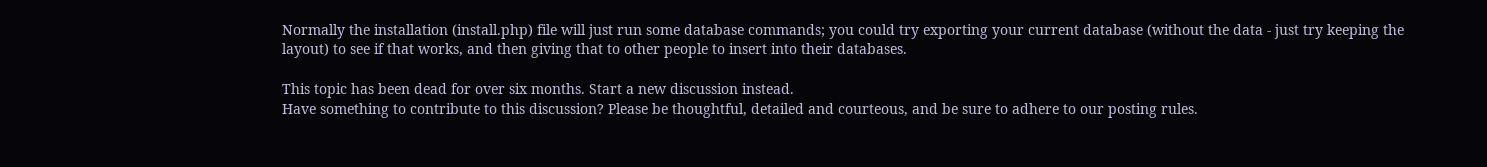Normally the installation (install.php) file will just run some database commands; you could try exporting your current database (without the data - just try keeping the layout) to see if that works, and then giving that to other people to insert into their databases.

This topic has been dead for over six months. Start a new discussion instead.
Have something to contribute to this discussion? Please be thoughtful, detailed and courteous, and be sure to adhere to our posting rules.